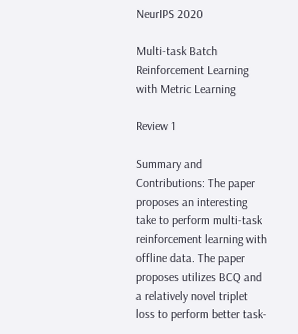NeurIPS 2020

Multi-task Batch Reinforcement Learning with Metric Learning

Review 1

Summary and Contributions: The paper proposes an interesting take to perform multi-task reinforcement learning with offline data. The paper proposes utilizes BCQ and a relatively novel triplet loss to perform better task-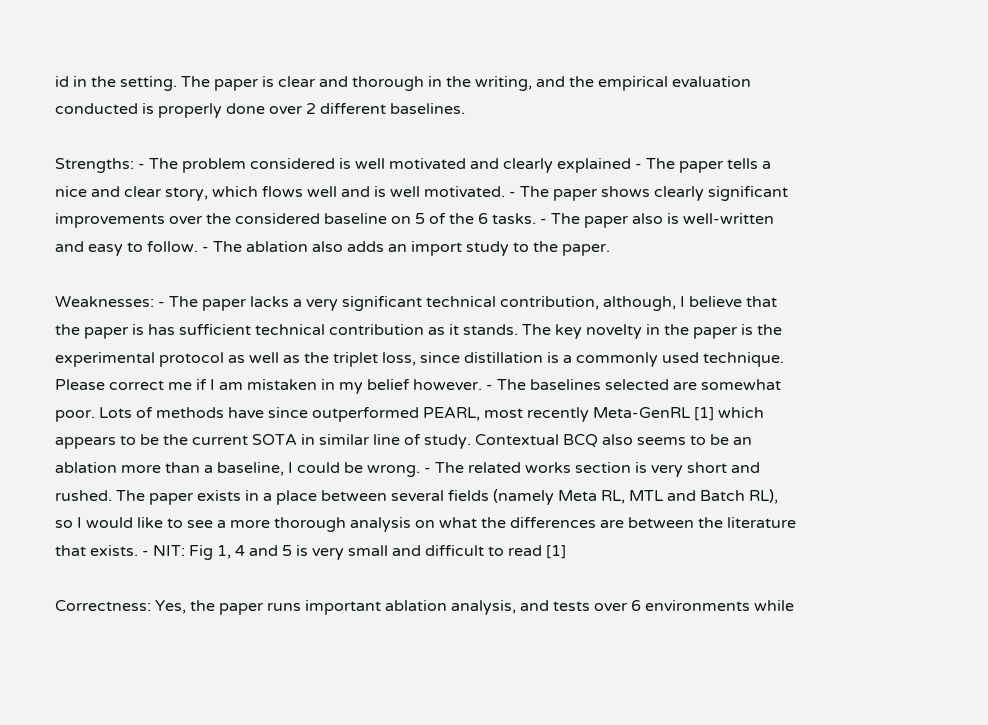id in the setting. The paper is clear and thorough in the writing, and the empirical evaluation conducted is properly done over 2 different baselines.

Strengths: - The problem considered is well motivated and clearly explained - The paper tells a nice and clear story, which flows well and is well motivated. - The paper shows clearly significant improvements over the considered baseline on 5 of the 6 tasks. - The paper also is well-written and easy to follow. - The ablation also adds an import study to the paper.

Weaknesses: - The paper lacks a very significant technical contribution, although, I believe that the paper is has sufficient technical contribution as it stands. The key novelty in the paper is the experimental protocol as well as the triplet loss, since distillation is a commonly used technique. Please correct me if I am mistaken in my belief however. - The baselines selected are somewhat poor. Lots of methods have since outperformed PEARL, most recently Meta-GenRL [1] which appears to be the current SOTA in similar line of study. Contextual BCQ also seems to be an ablation more than a baseline, I could be wrong. - The related works section is very short and rushed. The paper exists in a place between several fields (namely Meta RL, MTL and Batch RL), so I would like to see a more thorough analysis on what the differences are between the literature that exists. - NIT: Fig 1, 4 and 5 is very small and difficult to read [1]

Correctness: Yes, the paper runs important ablation analysis, and tests over 6 environments while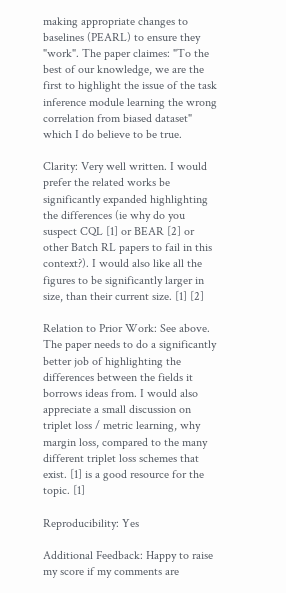making appropriate changes to baselines (PEARL) to ensure they "work". The paper claimes: "To the best of our knowledge, we are the first to highlight the issue of the task inference module learning the wrong correlation from biased dataset" which I do believe to be true.

Clarity: Very well written. I would prefer the related works be significantly expanded highlighting the differences (ie why do you suspect CQL [1] or BEAR [2] or other Batch RL papers to fail in this context?). I would also like all the figures to be significantly larger in size, than their current size. [1] [2]

Relation to Prior Work: See above. The paper needs to do a significantly better job of highlighting the differences between the fields it borrows ideas from. I would also appreciate a small discussion on triplet loss / metric learning, why margin loss, compared to the many different triplet loss schemes that exist. [1] is a good resource for the topic. [1]

Reproducibility: Yes

Additional Feedback: Happy to raise my score if my comments are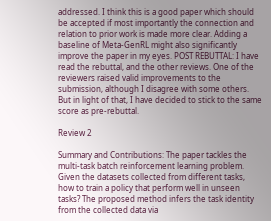addressed. I think this is a good paper which should be accepted if most importantly the connection and relation to prior work is made more clear. Adding a baseline of Meta-GenRL might also significantly improve the paper in my eyes. POST REBUTTAL: I have read the rebuttal, and the other reviews. One of the reviewers raised valid improvements to the submission, although I disagree with some others. But in light of that, I have decided to stick to the same score as pre-rebuttal.

Review 2

Summary and Contributions: The paper tackles the multi-task batch reinforcement learning problem. Given the datasets collected from different tasks, how to train a policy that perform well in unseen tasks? The proposed method infers the task identity from the collected data via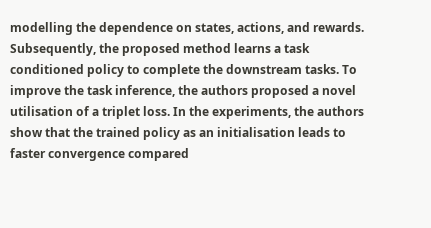modelling the dependence on states, actions, and rewards. Subsequently, the proposed method learns a task conditioned policy to complete the downstream tasks. To improve the task inference, the authors proposed a novel utilisation of a triplet loss. In the experiments, the authors show that the trained policy as an initialisation leads to faster convergence compared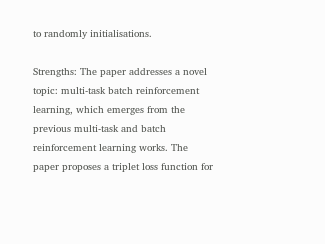to randomly initialisations.

Strengths: The paper addresses a novel topic: multi-task batch reinforcement learning, which emerges from the previous multi-task and batch reinforcement learning works. The paper proposes a triplet loss function for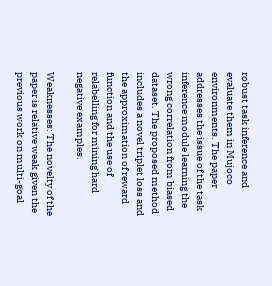robust task inference and evaluate them in Mujoco environments. The paper addresses the issue of the task inference module learning the wrong correlation from biased dataset. The proposed method includes a novel triplet loss and the approximation of reward function and the use of relabelling for mining hard negative examples.

Weaknesses: The novelty of the paper is relative weak given the previous work on multi-goal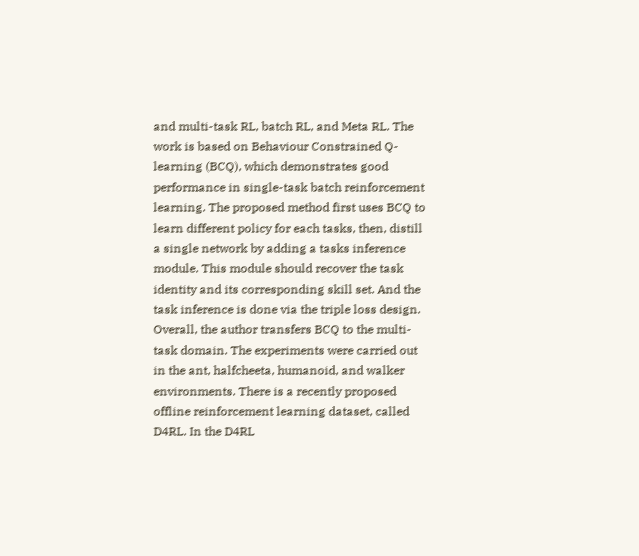and multi-task RL, batch RL, and Meta RL. The work is based on Behaviour Constrained Q-learning (BCQ), which demonstrates good performance in single-task batch reinforcement learning. The proposed method first uses BCQ to learn different policy for each tasks, then, distill a single network by adding a tasks inference module. This module should recover the task identity and its corresponding skill set. And the task inference is done via the triple loss design. Overall, the author transfers BCQ to the multi-task domain. The experiments were carried out in the ant, halfcheeta, humanoid, and walker environments. There is a recently proposed offline reinforcement learning dataset, called D4RL. In the D4RL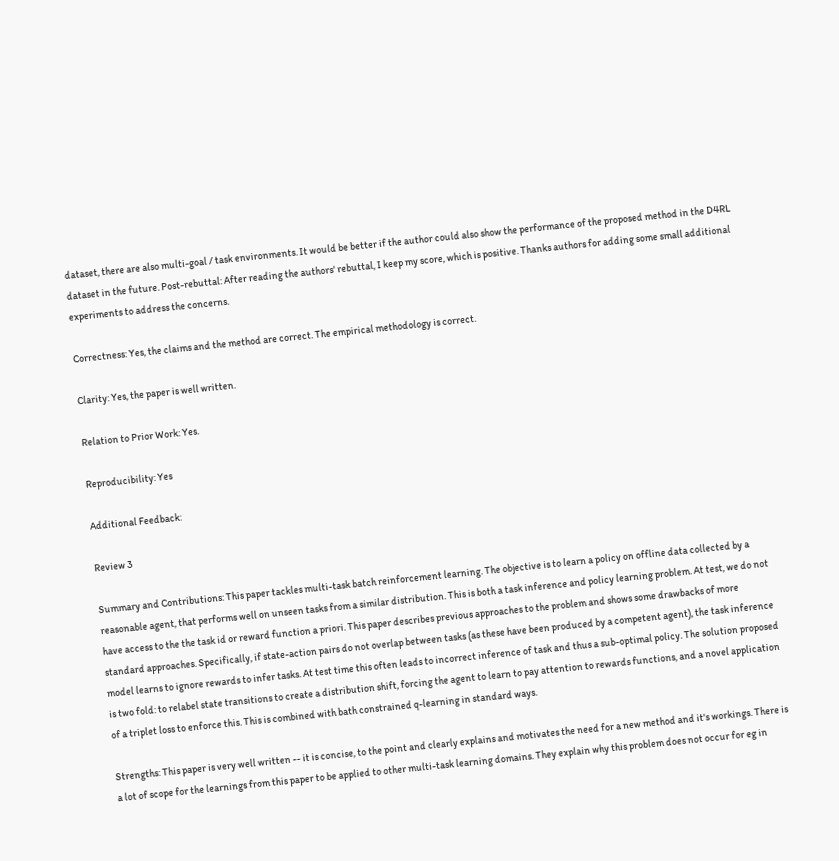dataset, there are also multi-goal / task environments. It would be better if the author could also show the performance of the proposed method in the D4RL dataset in the future. Post-rebuttal: After reading the authors' rebuttal, I keep my score, which is positive. Thanks authors for adding some small additional experiments to address the concerns.

Correctness: Yes, the claims and the method are correct. The empirical methodology is correct.

Clarity: Yes, the paper is well written.

Relation to Prior Work: Yes.

Reproducibility: Yes

Additional Feedback:

Review 3

Summary and Contributions: This paper tackles multi-task batch reinforcement learning. The objective is to learn a policy on offline data collected by a reasonable agent, that performs well on unseen tasks from a similar distribution. This is both a task inference and policy learning problem. At test, we do not have access to the the task id or reward function a priori. This paper describes previous approaches to the problem and shows some drawbacks of more standard approaches. Specifically, if state-action pairs do not overlap between tasks (as these have been produced by a competent agent), the task inference model learns to ignore rewards to infer tasks. At test time this often leads to incorrect inference of task and thus a sub-optimal policy. The solution proposed is two fold: to relabel state transitions to create a distribution shift, forcing the agent to learn to pay attention to rewards functions, and a novel application of a triplet loss to enforce this. This is combined with bath constrained q-learning in standard ways.

Strengths: This paper is very well written -- it is concise, to the point and clearly explains and motivates the need for a new method and it's workings. There is a lot of scope for the learnings from this paper to be applied to other multi-task learning domains. They explain why this problem does not occur for eg in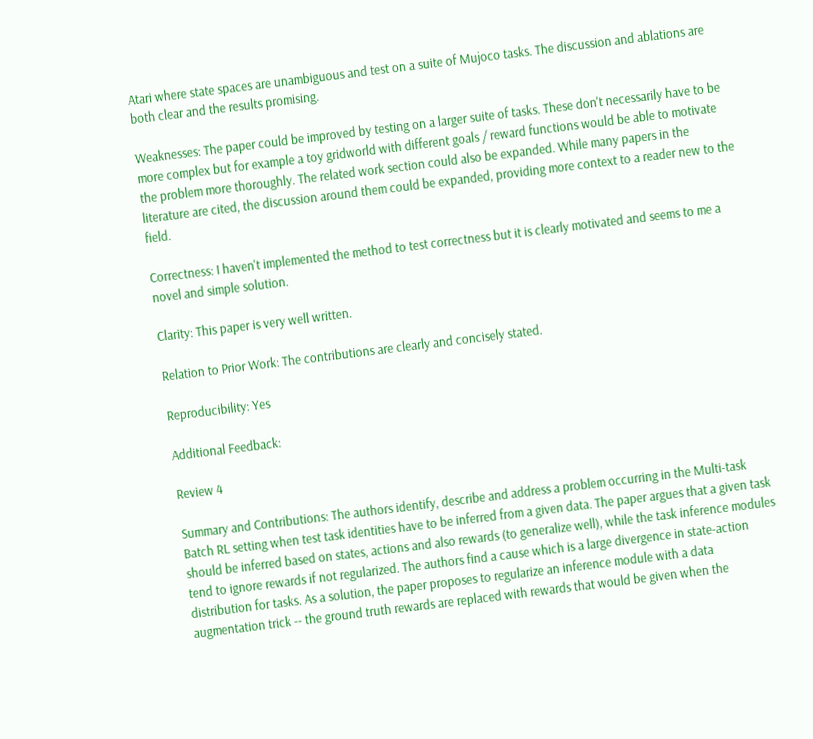Atari where state spaces are unambiguous and test on a suite of Mujoco tasks. The discussion and ablations are both clear and the results promising.

Weaknesses: The paper could be improved by testing on a larger suite of tasks. These don't necessarily have to be more complex but for example a toy gridworld with different goals / reward functions would be able to motivate the problem more thoroughly. The related work section could also be expanded. While many papers in the literature are cited, the discussion around them could be expanded, providing more context to a reader new to the field.

Correctness: I haven't implemented the method to test correctness but it is clearly motivated and seems to me a novel and simple solution.

Clarity: This paper is very well written.

Relation to Prior Work: The contributions are clearly and concisely stated.

Reproducibility: Yes

Additional Feedback:

Review 4

Summary and Contributions: The authors identify, describe and address a problem occurring in the Multi-task Batch RL setting when test task identities have to be inferred from a given data. The paper argues that a given task should be inferred based on states, actions and also rewards (to generalize well), while the task inference modules tend to ignore rewards if not regularized. The authors find a cause which is a large divergence in state-action distribution for tasks. As a solution, the paper proposes to regularize an inference module with a data augmentation trick -- the ground truth rewards are replaced with rewards that would be given when the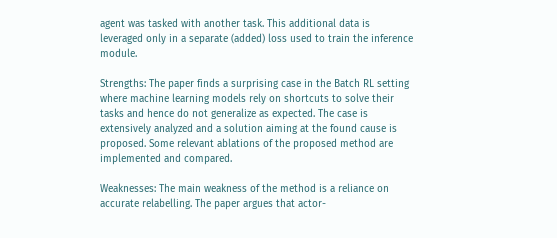agent was tasked with another task. This additional data is leveraged only in a separate (added) loss used to train the inference module.

Strengths: The paper finds a surprising case in the Batch RL setting where machine learning models rely on shortcuts to solve their tasks and hence do not generalize as expected. The case is extensively analyzed and a solution aiming at the found cause is proposed. Some relevant ablations of the proposed method are implemented and compared.

Weaknesses: The main weakness of the method is a reliance on accurate relabelling. The paper argues that actor-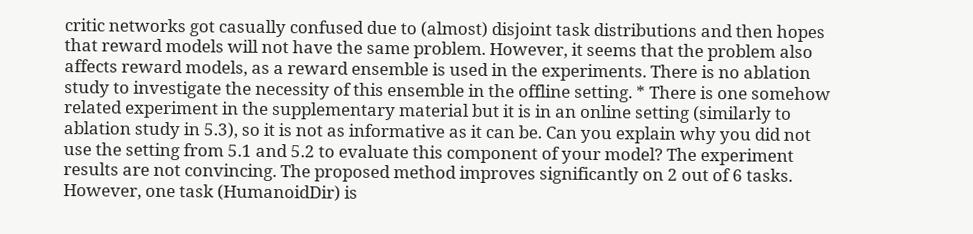critic networks got casually confused due to (almost) disjoint task distributions and then hopes that reward models will not have the same problem. However, it seems that the problem also affects reward models, as a reward ensemble is used in the experiments. There is no ablation study to investigate the necessity of this ensemble in the offline setting. * There is one somehow related experiment in the supplementary material but it is in an online setting (similarly to ablation study in 5.3), so it is not as informative as it can be. Can you explain why you did not use the setting from 5.1 and 5.2 to evaluate this component of your model? The experiment results are not convincing. The proposed method improves significantly on 2 out of 6 tasks. However, one task (HumanoidDir) is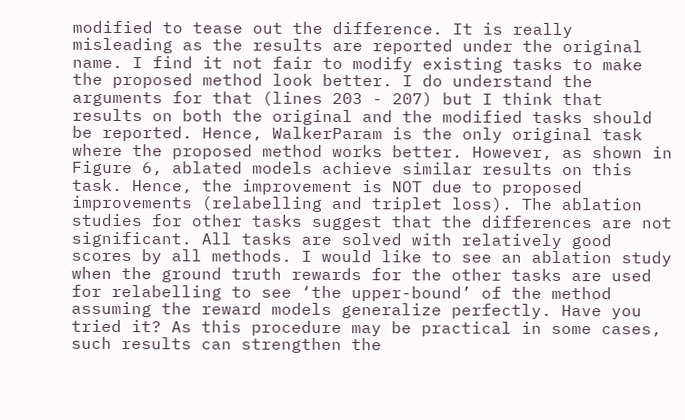modified to tease out the difference. It is really misleading as the results are reported under the original name. I find it not fair to modify existing tasks to make the proposed method look better. I do understand the arguments for that (lines 203 - 207) but I think that results on both the original and the modified tasks should be reported. Hence, WalkerParam is the only original task where the proposed method works better. However, as shown in Figure 6, ablated models achieve similar results on this task. Hence, the improvement is NOT due to proposed improvements (relabelling and triplet loss). The ablation studies for other tasks suggest that the differences are not significant. All tasks are solved with relatively good scores by all methods. I would like to see an ablation study when the ground truth rewards for the other tasks are used for relabelling to see ‘the upper-bound’ of the method assuming the reward models generalize perfectly. Have you tried it? As this procedure may be practical in some cases, such results can strengthen the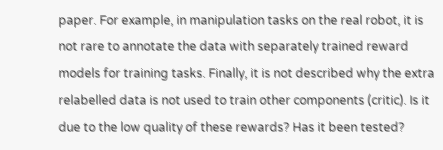paper. For example, in manipulation tasks on the real robot, it is not rare to annotate the data with separately trained reward models for training tasks. Finally, it is not described why the extra relabelled data is not used to train other components (critic). Is it due to the low quality of these rewards? Has it been tested?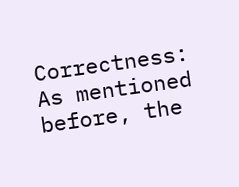Correctness: As mentioned before, the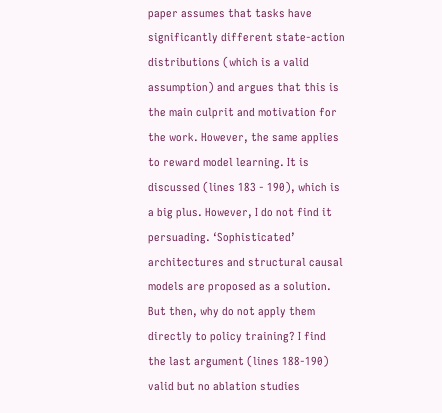paper assumes that tasks have significantly different state-action distributions (which is a valid assumption) and argues that this is the main culprit and motivation for the work. However, the same applies to reward model learning. It is discussed (lines 183 - 190), which is a big plus. However, I do not find it persuading. ‘Sophisticated’ architectures and structural causal models are proposed as a solution. But then, why do not apply them directly to policy training? I find the last argument (lines 188-190) valid but no ablation studies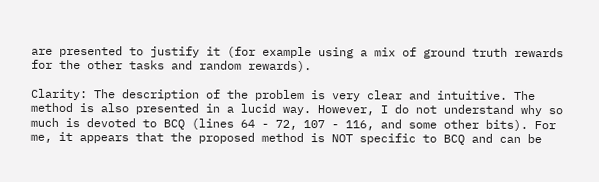are presented to justify it (for example using a mix of ground truth rewards for the other tasks and random rewards).

Clarity: The description of the problem is very clear and intuitive. The method is also presented in a lucid way. However, I do not understand why so much is devoted to BCQ (lines 64 - 72, 107 - 116, and some other bits). For me, it appears that the proposed method is NOT specific to BCQ and can be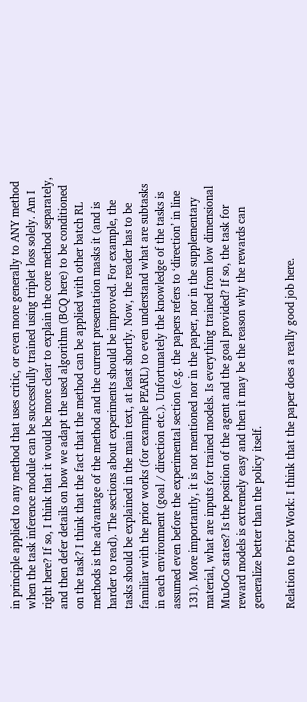in principle applied to any method that uses critic, or even more generally to ANY method when the task inference module can be successfully trained using triplet loss solely. Am I right here? If so, I think that it would be more clear to explain the core method separately, and then defer details on how we adapt the used algorithm (BCQ here) to be conditioned on the task? I think that the fact that the method can be applied with other batch RL methods is the advantage of the method and the current presentation masks it (and is harder to read). The sections about experiments should be improved. For example, the tasks should be explained in the main text, at least shortly. Now, the reader has to be familiar with the prior works (for example PEARL) to even understand what are subtasks in each environment (goal / direction etc.). Unfortunately the knowledge of the tasks is assumed even before the experimental section (e.g. the papers refers to ‘direction’ in line 131). More importantly, it is not mentioned nor in the paper, nor in the supplementary material, what are inputs for trained models. Is everything trained from low dimensional MuJoCo states? Is the position of the agent and the goal provided? If so, the task for reward models is extremely easy and then it may be the reason why the rewards can generalize better than the policy itself.

Relation to Prior Work: I think that the paper does a really good job here.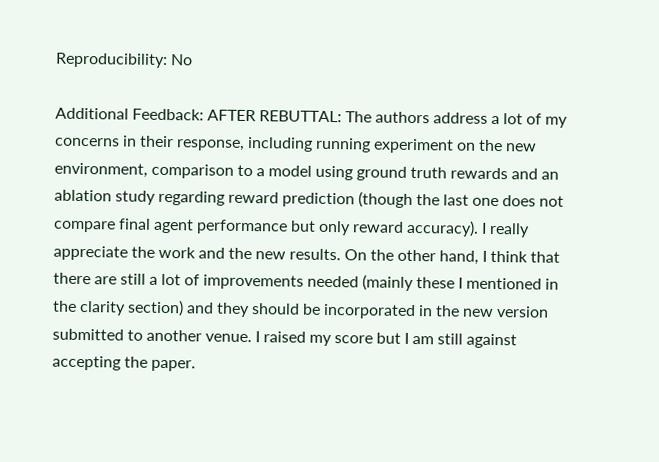Reproducibility: No

Additional Feedback: AFTER REBUTTAL: The authors address a lot of my concerns in their response, including running experiment on the new environment, comparison to a model using ground truth rewards and an ablation study regarding reward prediction (though the last one does not compare final agent performance but only reward accuracy). I really appreciate the work and the new results. On the other hand, I think that there are still a lot of improvements needed (mainly these I mentioned in the clarity section) and they should be incorporated in the new version submitted to another venue. I raised my score but I am still against accepting the paper.